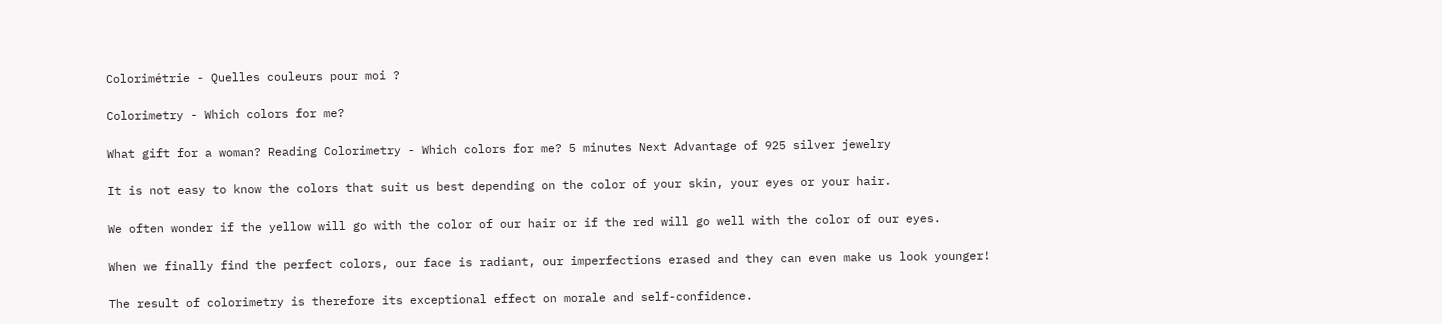Colorimétrie - Quelles couleurs pour moi ?

Colorimetry - Which colors for me?

What gift for a woman? Reading Colorimetry - Which colors for me? 5 minutes Next Advantage of 925 silver jewelry

It is not easy to know the colors that suit us best depending on the color of your skin, your eyes or your hair.

We often wonder if the yellow will go with the color of our hair or if the red will go well with the color of our eyes.

When we finally find the perfect colors, our face is radiant, our imperfections erased and they can even make us look younger!

The result of colorimetry is therefore its exceptional effect on morale and self-confidence.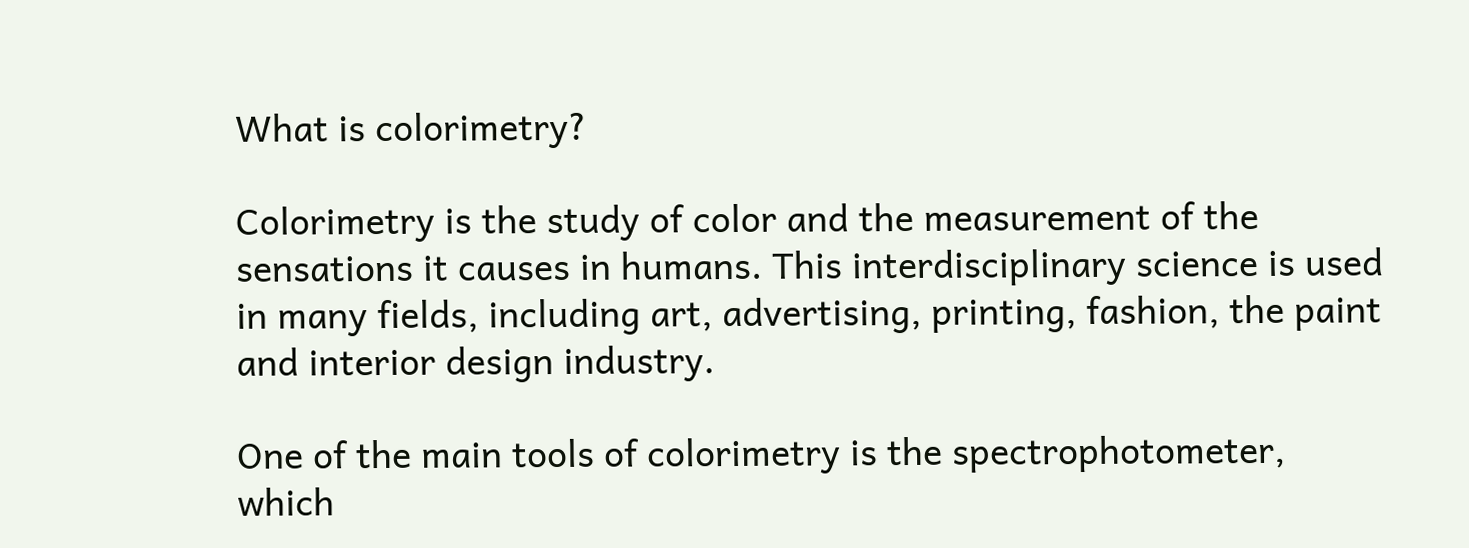What is colorimetry?

Colorimetry is the study of color and the measurement of the sensations it causes in humans. This interdisciplinary science is used in many fields, including art, advertising, printing, fashion, the paint and interior design industry.

One of the main tools of colorimetry is the spectrophotometer, which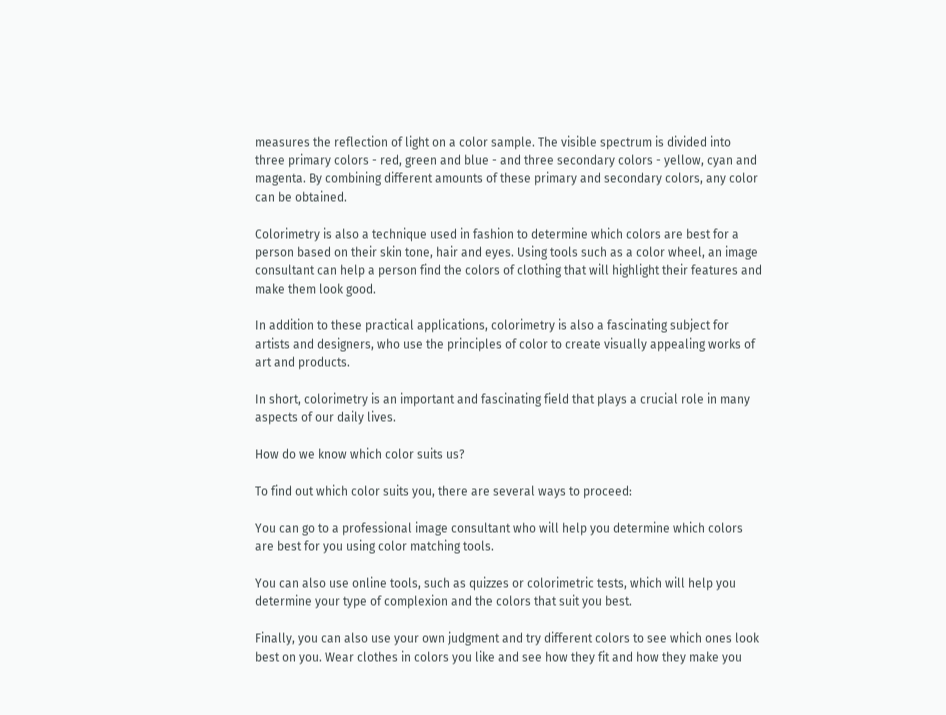measures the reflection of light on a color sample. The visible spectrum is divided into three primary colors - red, green and blue - and three secondary colors - yellow, cyan and magenta. By combining different amounts of these primary and secondary colors, any color can be obtained.

Colorimetry is also a technique used in fashion to determine which colors are best for a person based on their skin tone, hair and eyes. Using tools such as a color wheel, an image consultant can help a person find the colors of clothing that will highlight their features and make them look good.

In addition to these practical applications, colorimetry is also a fascinating subject for artists and designers, who use the principles of color to create visually appealing works of art and products.

In short, colorimetry is an important and fascinating field that plays a crucial role in many aspects of our daily lives.

How do we know which color suits us?

To find out which color suits you, there are several ways to proceed:

You can go to a professional image consultant who will help you determine which colors are best for you using color matching tools.

You can also use online tools, such as quizzes or colorimetric tests, which will help you determine your type of complexion and the colors that suit you best.

Finally, you can also use your own judgment and try different colors to see which ones look best on you. Wear clothes in colors you like and see how they fit and how they make you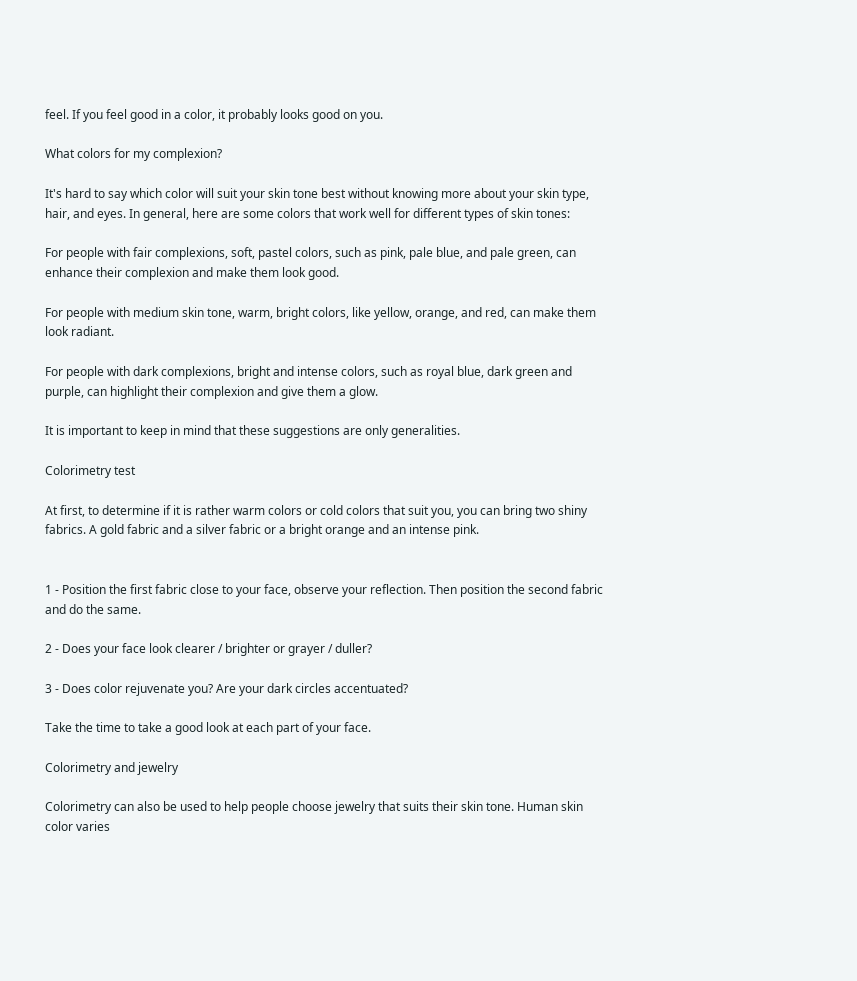feel. If you feel good in a color, it probably looks good on you.

What colors for my complexion?

It's hard to say which color will suit your skin tone best without knowing more about your skin type, hair, and eyes. In general, here are some colors that work well for different types of skin tones:

For people with fair complexions, soft, pastel colors, such as pink, pale blue, and pale green, can enhance their complexion and make them look good.

For people with medium skin tone, warm, bright colors, like yellow, orange, and red, can make them look radiant.

For people with dark complexions, bright and intense colors, such as royal blue, dark green and purple, can highlight their complexion and give them a glow.

It is important to keep in mind that these suggestions are only generalities.

Colorimetry test

At first, to determine if it is rather warm colors or cold colors that suit you, you can bring two shiny fabrics. A gold fabric and a silver fabric or a bright orange and an intense pink.


1 - Position the first fabric close to your face, observe your reflection. Then position the second fabric and do the same.

2 - Does your face look clearer / brighter or grayer / duller?

3 - Does color rejuvenate you? Are your dark circles accentuated?

Take the time to take a good look at each part of your face.

Colorimetry and jewelry

Colorimetry can also be used to help people choose jewelry that suits their skin tone. Human skin color varies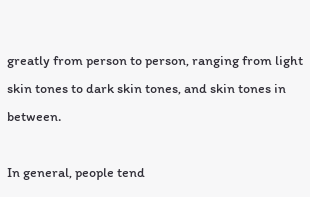greatly from person to person, ranging from light skin tones to dark skin tones, and skin tones in between.

In general, people tend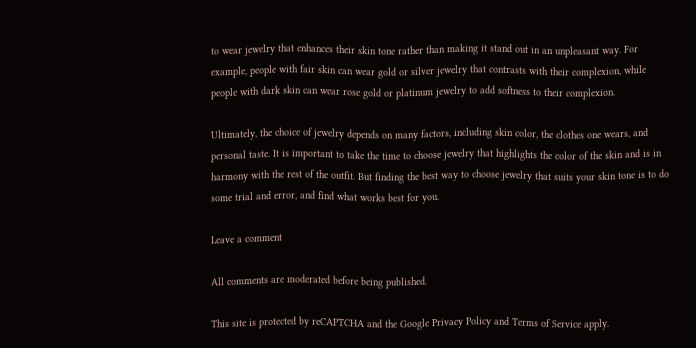to wear jewelry that enhances their skin tone rather than making it stand out in an unpleasant way. For example, people with fair skin can wear gold or silver jewelry that contrasts with their complexion, while people with dark skin can wear rose gold or platinum jewelry to add softness to their complexion.

Ultimately, the choice of jewelry depends on many factors, including skin color, the clothes one wears, and personal taste. It is important to take the time to choose jewelry that highlights the color of the skin and is in harmony with the rest of the outfit. But finding the best way to choose jewelry that suits your skin tone is to do some trial and error, and find what works best for you.

Leave a comment

All comments are moderated before being published.

This site is protected by reCAPTCHA and the Google Privacy Policy and Terms of Service apply.